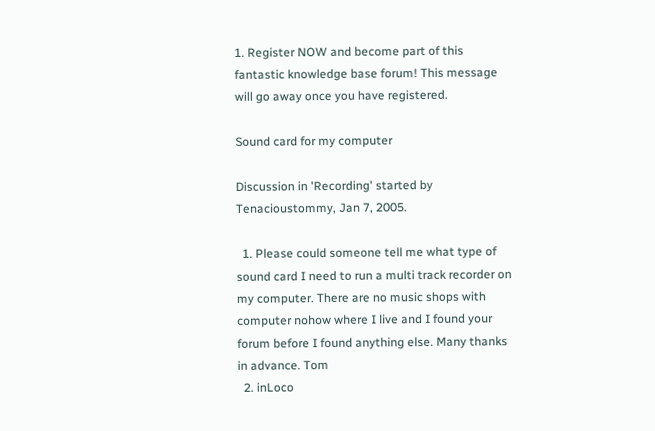1. Register NOW and become part of this fantastic knowledge base forum! This message will go away once you have registered.

Sound card for my computer

Discussion in 'Recording' started by Tenacioustommy, Jan 7, 2005.

  1. Please could someone tell me what type of sound card I need to run a multi track recorder on my computer. There are no music shops with computer nohow where I live and I found your forum before I found anything else. Many thanks in advance. Tom
  2. inLoco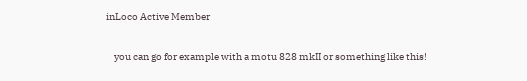inLoco Active Member

    you can go for example with a motu 828 mkII or something like this!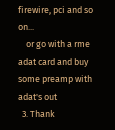firewire, pci and so on...
    or go with a rme adat card and buy some preamp with adat's out
  3. Thank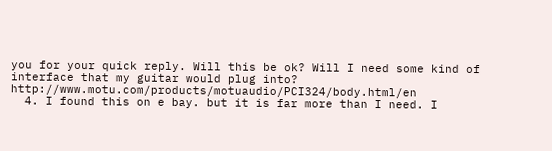you for your quick reply. Will this be ok? Will I need some kind of interface that my guitar would plug into? http://www.motu.com/products/motuaudio/PCI324/body.html/en
  4. I found this on e bay. but it is far more than I need. I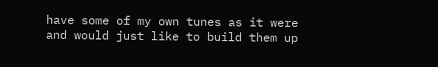have some of my own tunes as it were and would just like to build them up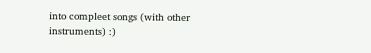into compleet songs (with other instruments) :)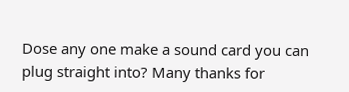Dose any one make a sound card you can plug straight into? Many thanks for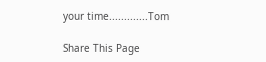your time.............Tom

Share This Page